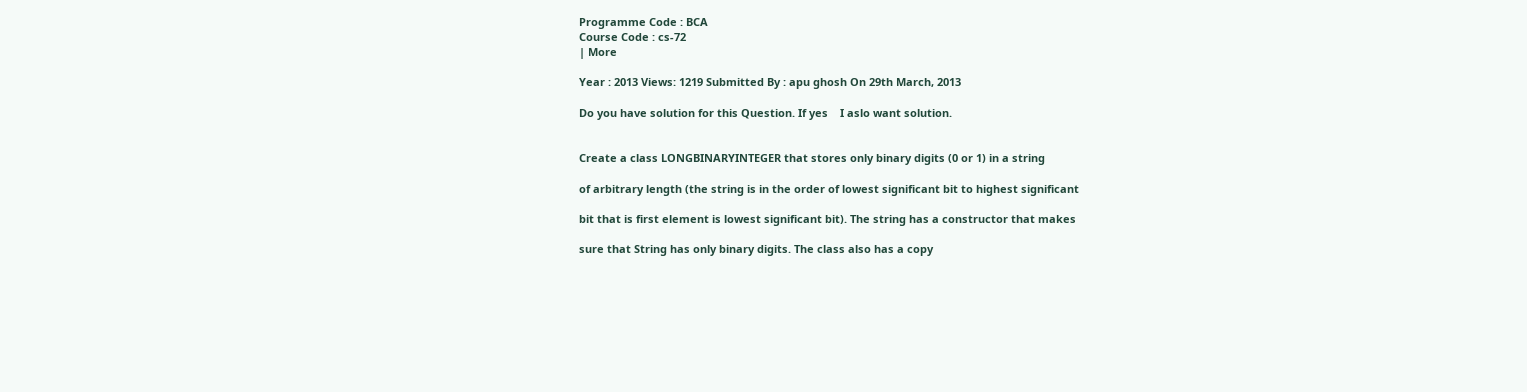Programme Code : BCA
Course Code : cs-72
| More

Year : 2013 Views: 1219 Submitted By : apu ghosh On 29th March, 2013

Do you have solution for this Question. If yes    I aslo want solution.


Create a class LONGBINARYINTEGER that stores only binary digits (0 or 1) in a string

of arbitrary length (the string is in the order of lowest significant bit to highest significant

bit that is first element is lowest significant bit). The string has a constructor that makes

sure that String has only binary digits. The class also has a copy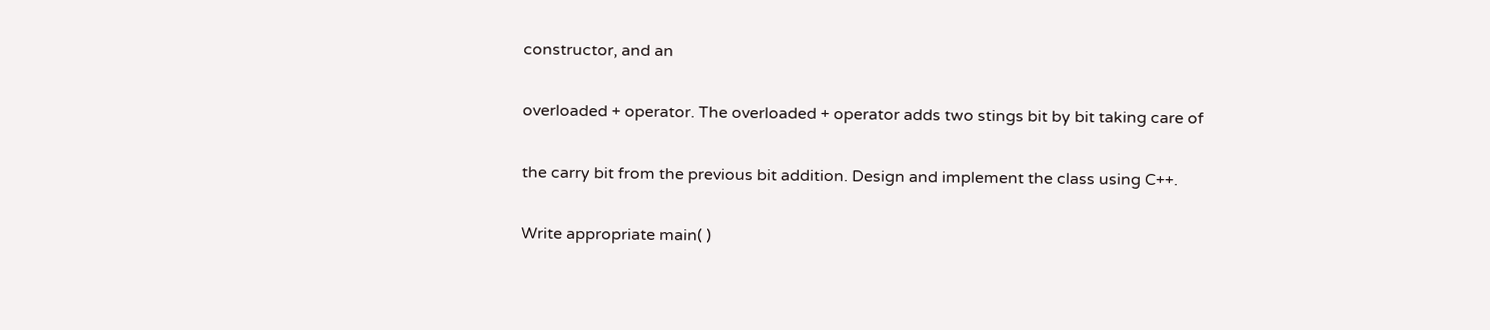constructor, and an

overloaded + operator. The overloaded + operator adds two stings bit by bit taking care of

the carry bit from the previous bit addition. Design and implement the class using C++.

Write appropriate main( )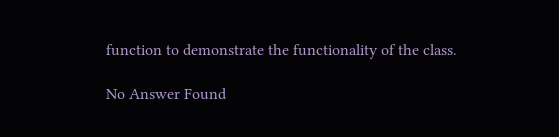function to demonstrate the functionality of the class.

No Answer Found